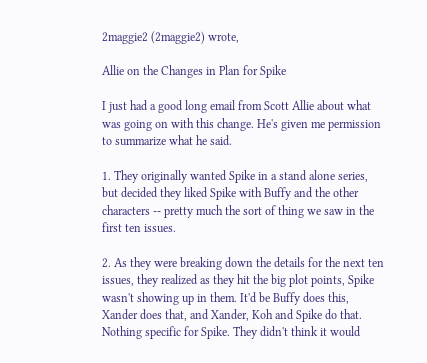2maggie2 (2maggie2) wrote,

Allie on the Changes in Plan for Spike

I just had a good long email from Scott Allie about what was going on with this change. He's given me permission to summarize what he said.

1. They originally wanted Spike in a stand alone series, but decided they liked Spike with Buffy and the other characters -- pretty much the sort of thing we saw in the first ten issues.

2. As they were breaking down the details for the next ten issues, they realized as they hit the big plot points, Spike wasn't showing up in them. It'd be Buffy does this, Xander does that, and Xander, Koh and Spike do that. Nothing specific for Spike. They didn't think it would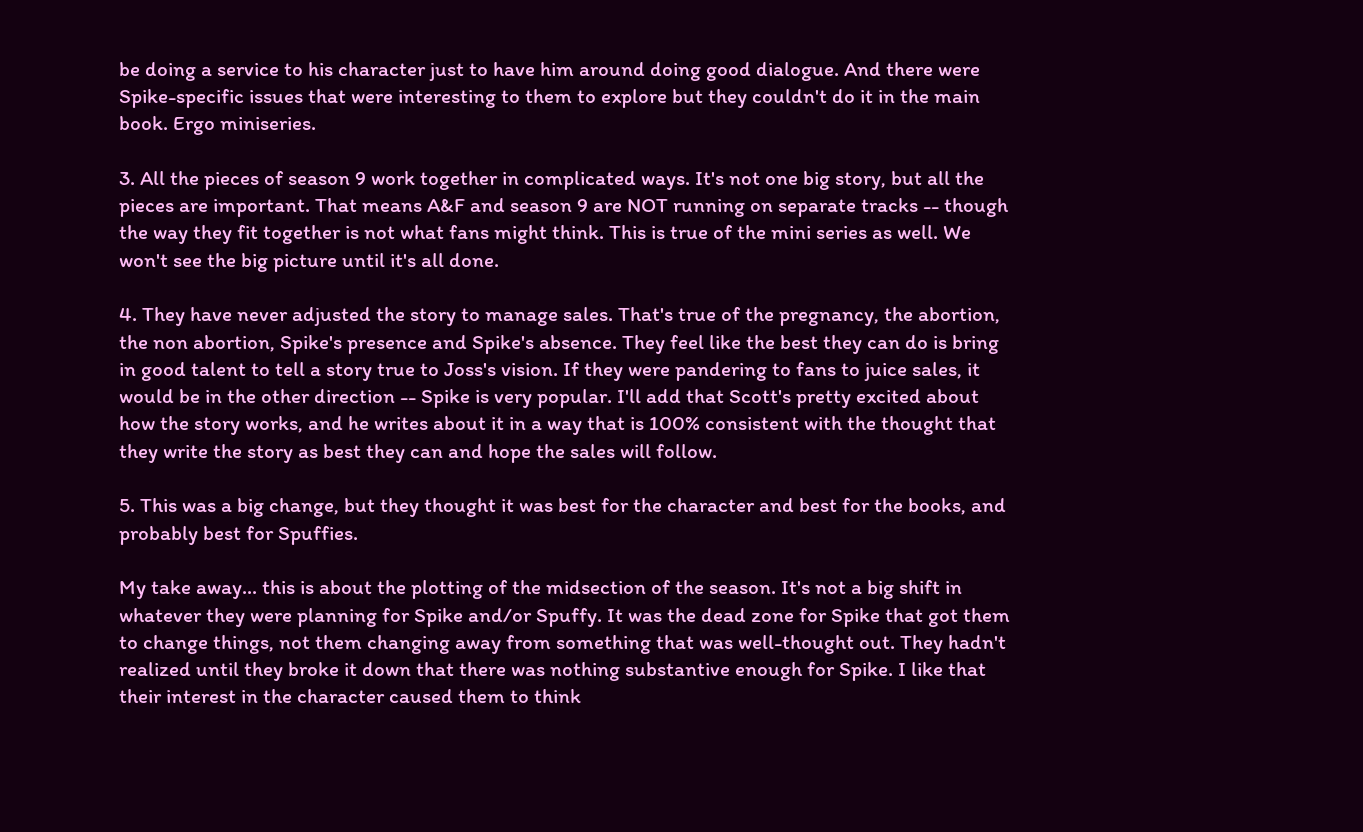be doing a service to his character just to have him around doing good dialogue. And there were Spike-specific issues that were interesting to them to explore but they couldn't do it in the main book. Ergo miniseries.

3. All the pieces of season 9 work together in complicated ways. It's not one big story, but all the pieces are important. That means A&F and season 9 are NOT running on separate tracks -- though the way they fit together is not what fans might think. This is true of the mini series as well. We won't see the big picture until it's all done.

4. They have never adjusted the story to manage sales. That's true of the pregnancy, the abortion, the non abortion, Spike's presence and Spike's absence. They feel like the best they can do is bring in good talent to tell a story true to Joss's vision. If they were pandering to fans to juice sales, it would be in the other direction -- Spike is very popular. I'll add that Scott's pretty excited about how the story works, and he writes about it in a way that is 100% consistent with the thought that they write the story as best they can and hope the sales will follow.

5. This was a big change, but they thought it was best for the character and best for the books, and probably best for Spuffies.

My take away... this is about the plotting of the midsection of the season. It's not a big shift in whatever they were planning for Spike and/or Spuffy. It was the dead zone for Spike that got them to change things, not them changing away from something that was well-thought out. They hadn't realized until they broke it down that there was nothing substantive enough for Spike. I like that their interest in the character caused them to think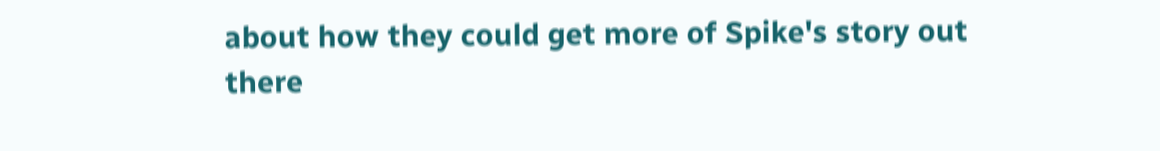about how they could get more of Spike's story out there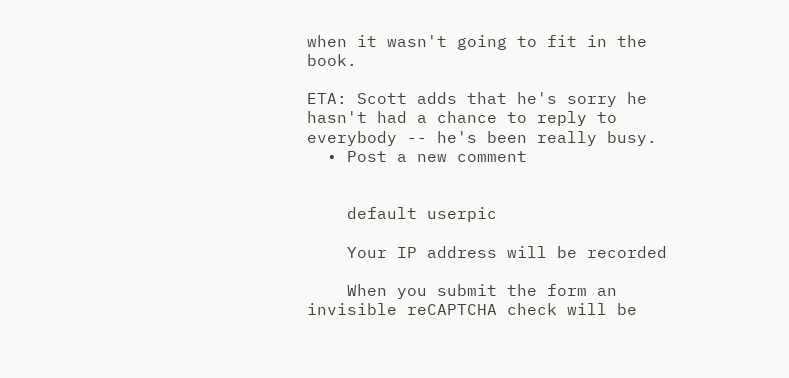when it wasn't going to fit in the book.

ETA: Scott adds that he's sorry he hasn't had a chance to reply to everybody -- he's been really busy.
  • Post a new comment


    default userpic

    Your IP address will be recorded

    When you submit the form an invisible reCAPTCHA check will be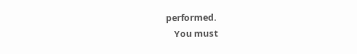performed.
    You must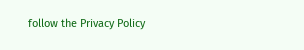follow the Privacy Policy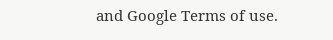and Google Terms of use.